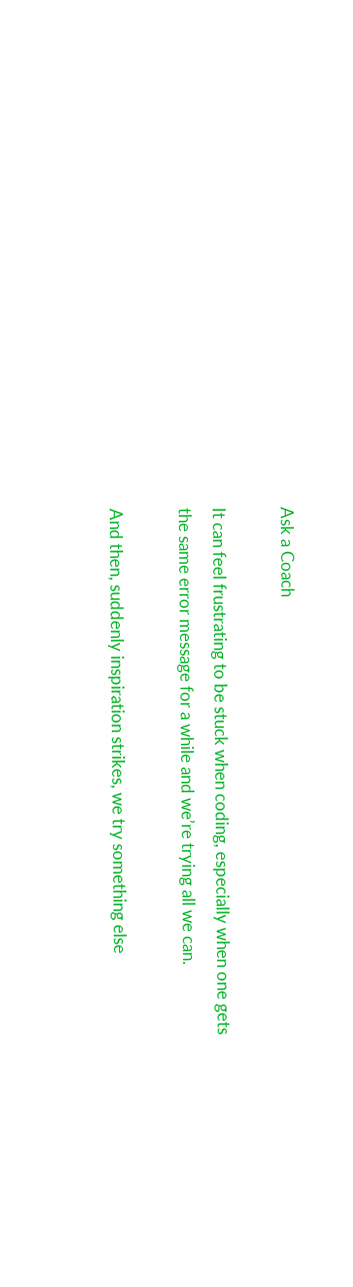Ask a Coach

It can feel frustrating to be stuck when coding, especially when one gets the same error message for a while and we’re trying all we can.

And then, suddenly inspiration strikes, we try something else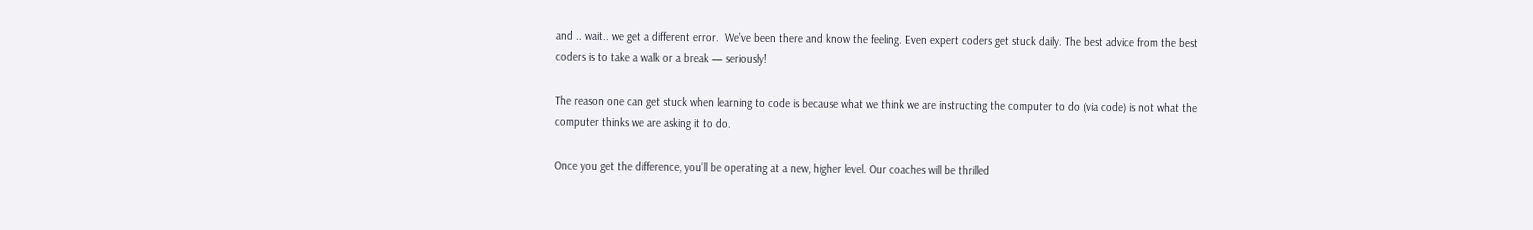and .. wait.. we get a different error.  We’ve been there and know the feeling. Even expert coders get stuck daily. The best advice from the best coders is to take a walk or a break — seriously!

The reason one can get stuck when learning to code is because what we think we are instructing the computer to do (via code) is not what the computer thinks we are asking it to do.

Once you get the difference, you’ll be operating at a new, higher level. Our coaches will be thrilled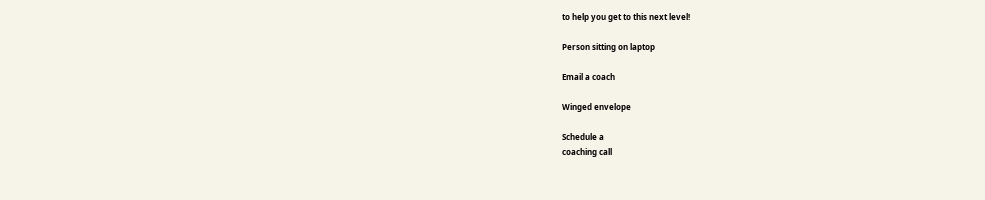to help you get to this next level!

Person sitting on laptop

Email a coach

Winged envelope

Schedule a
coaching call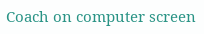Coach on computer screen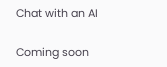Chat with an AI

Coming soon